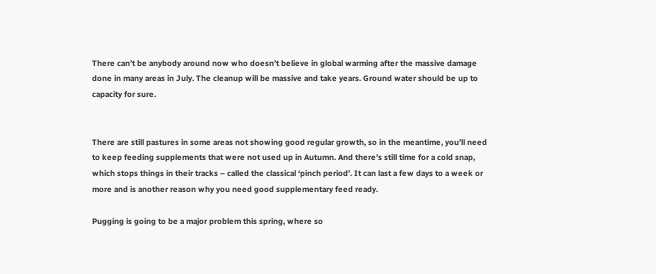There can’t be anybody around now who doesn’t believe in global warming after the massive damage done in many areas in July. The cleanup will be massive and take years. Ground water should be up to capacity for sure.


There are still pastures in some areas not showing good regular growth, so in the meantime, you’ll need to keep feeding supplements that were not used up in Autumn. And there’s still time for a cold snap, which stops things in their tracks – called the classical ‘pinch period’. It can last a few days to a week or more and is another reason why you need good supplementary feed ready.

Pugging is going to be a major problem this spring, where so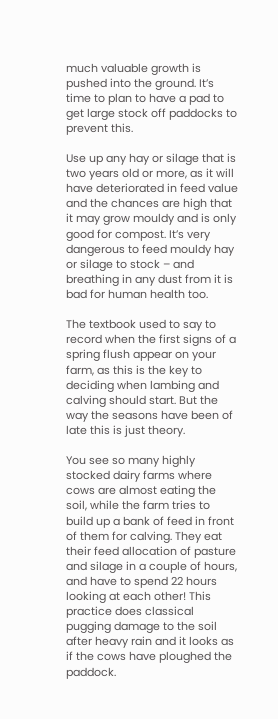much valuable growth is pushed into the ground. It’s time to plan to have a pad to get large stock off paddocks to prevent this.

Use up any hay or silage that is two years old or more, as it will have deteriorated in feed value and the chances are high that it may grow mouldy and is only good for compost. It’s very dangerous to feed mouldy hay or silage to stock – and breathing in any dust from it is bad for human health too.

The textbook used to say to record when the first signs of a spring flush appear on your farm, as this is the key to deciding when lambing and calving should start. But the way the seasons have been of late this is just theory.

You see so many highly stocked dairy farms where cows are almost eating the soil, while the farm tries to build up a bank of feed in front of them for calving. They eat their feed allocation of pasture and silage in a couple of hours, and have to spend 22 hours looking at each other! This practice does classical pugging damage to the soil after heavy rain and it looks as if the cows have ploughed the paddock.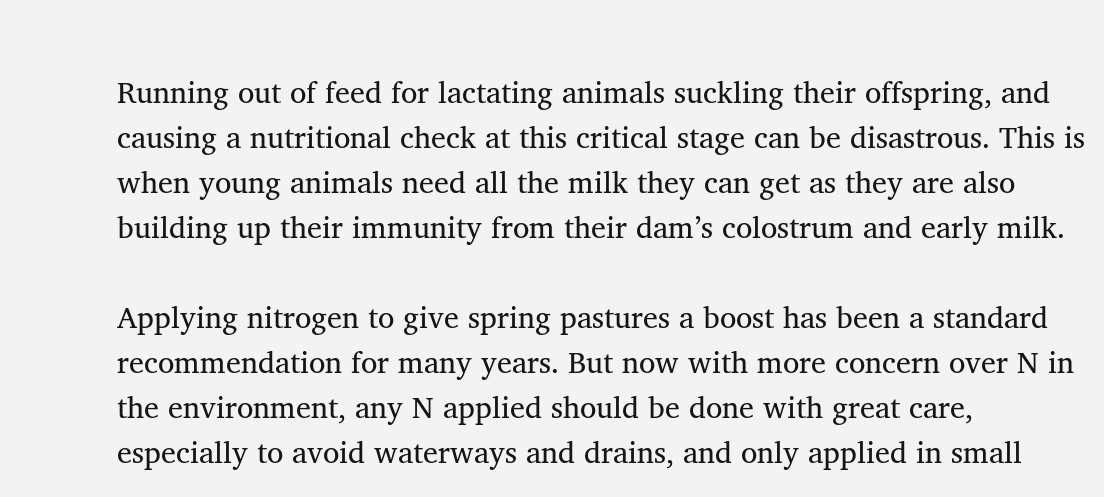Running out of feed for lactating animals suckling their offspring, and causing a nutritional check at this critical stage can be disastrous. This is when young animals need all the milk they can get as they are also building up their immunity from their dam’s colostrum and early milk.

Applying nitrogen to give spring pastures a boost has been a standard recommendation for many years. But now with more concern over N in the environment, any N applied should be done with great care, especially to avoid waterways and drains, and only applied in small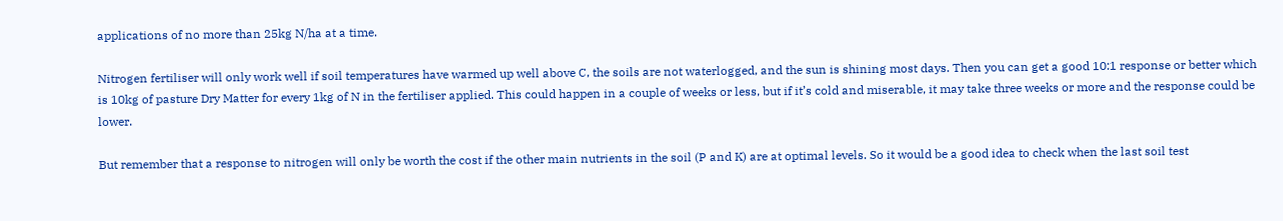applications of no more than 25kg N/ha at a time.

Nitrogen fertiliser will only work well if soil temperatures have warmed up well above C, the soils are not waterlogged, and the sun is shining most days. Then you can get a good 10:1 response or better which is 10kg of pasture Dry Matter for every 1kg of N in the fertiliser applied. This could happen in a couple of weeks or less, but if it’s cold and miserable, it may take three weeks or more and the response could be lower.

But remember that a response to nitrogen will only be worth the cost if the other main nutrients in the soil (P and K) are at optimal levels. So it would be a good idea to check when the last soil test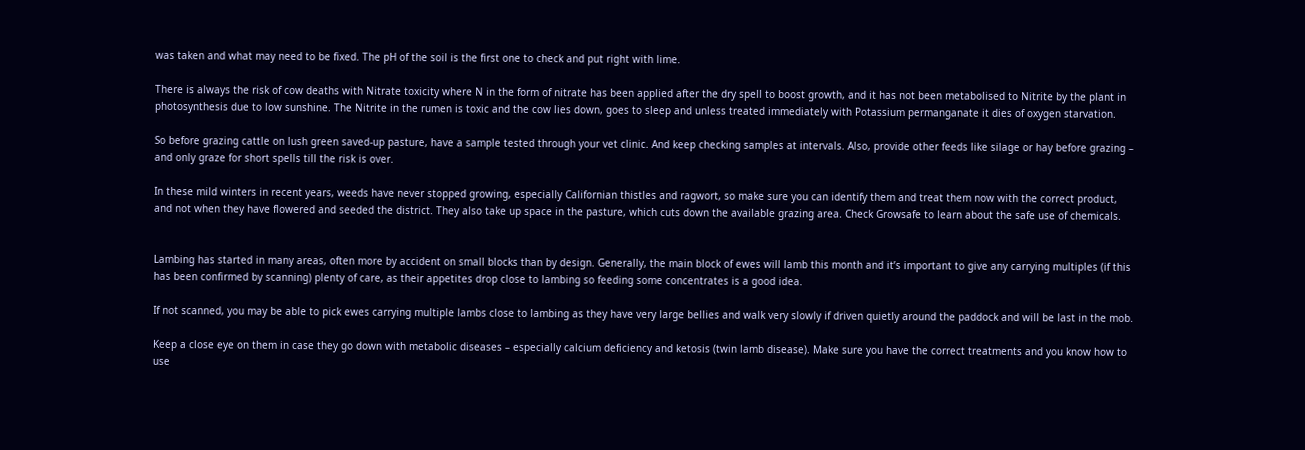was taken and what may need to be fixed. The pH of the soil is the first one to check and put right with lime.

There is always the risk of cow deaths with Nitrate toxicity where N in the form of nitrate has been applied after the dry spell to boost growth, and it has not been metabolised to Nitrite by the plant in photosynthesis due to low sunshine. The Nitrite in the rumen is toxic and the cow lies down, goes to sleep and unless treated immediately with Potassium permanganate it dies of oxygen starvation.

So before grazing cattle on lush green saved-up pasture, have a sample tested through your vet clinic. And keep checking samples at intervals. Also, provide other feeds like silage or hay before grazing – and only graze for short spells till the risk is over.

In these mild winters in recent years, weeds have never stopped growing, especially Californian thistles and ragwort, so make sure you can identify them and treat them now with the correct product, and not when they have flowered and seeded the district. They also take up space in the pasture, which cuts down the available grazing area. Check Growsafe to learn about the safe use of chemicals.


Lambing has started in many areas, often more by accident on small blocks than by design. Generally, the main block of ewes will lamb this month and it’s important to give any carrying multiples (if this has been confirmed by scanning) plenty of care, as their appetites drop close to lambing so feeding some concentrates is a good idea.

If not scanned, you may be able to pick ewes carrying multiple lambs close to lambing as they have very large bellies and walk very slowly if driven quietly around the paddock and will be last in the mob.

Keep a close eye on them in case they go down with metabolic diseases – especially calcium deficiency and ketosis (twin lamb disease). Make sure you have the correct treatments and you know how to use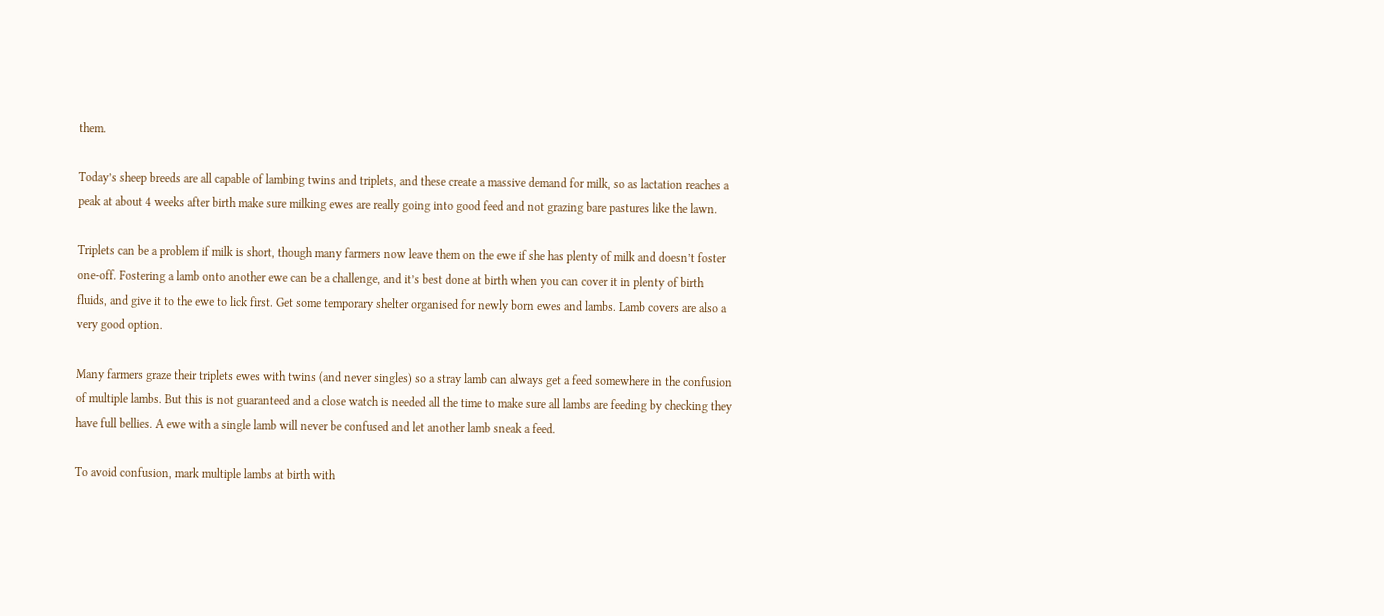them.

Today’s sheep breeds are all capable of lambing twins and triplets, and these create a massive demand for milk, so as lactation reaches a peak at about 4 weeks after birth make sure milking ewes are really going into good feed and not grazing bare pastures like the lawn.

Triplets can be a problem if milk is short, though many farmers now leave them on the ewe if she has plenty of milk and doesn’t foster one-off. Fostering a lamb onto another ewe can be a challenge, and it’s best done at birth when you can cover it in plenty of birth fluids, and give it to the ewe to lick first. Get some temporary shelter organised for newly born ewes and lambs. Lamb covers are also a very good option.

Many farmers graze their triplets ewes with twins (and never singles) so a stray lamb can always get a feed somewhere in the confusion of multiple lambs. But this is not guaranteed and a close watch is needed all the time to make sure all lambs are feeding by checking they have full bellies. A ewe with a single lamb will never be confused and let another lamb sneak a feed.

To avoid confusion, mark multiple lambs at birth with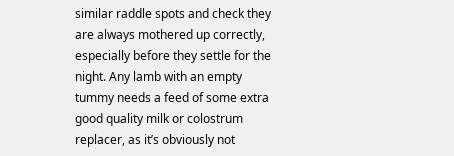similar raddle spots and check they are always mothered up correctly, especially before they settle for the night. Any lamb with an empty tummy needs a feed of some extra good quality milk or colostrum replacer, as it’s obviously not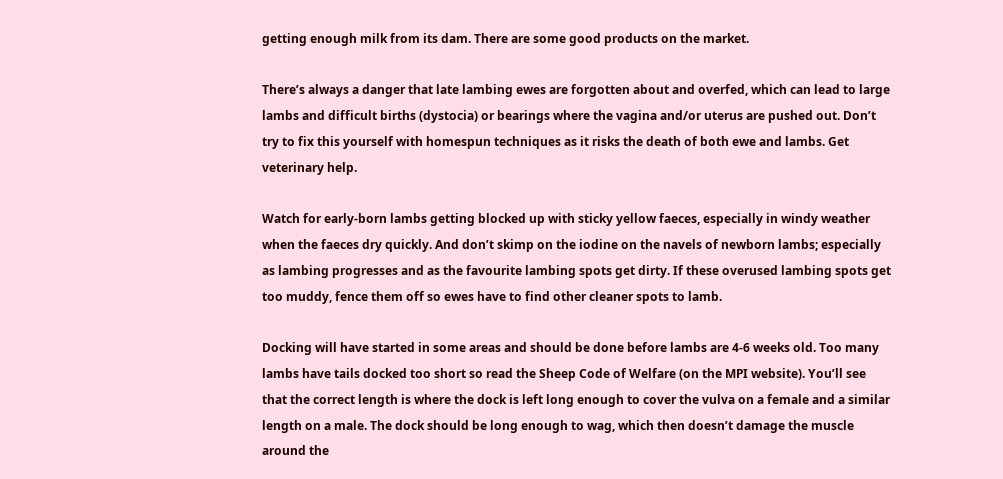getting enough milk from its dam. There are some good products on the market.

There’s always a danger that late lambing ewes are forgotten about and overfed, which can lead to large lambs and difficult births (dystocia) or bearings where the vagina and/or uterus are pushed out. Don’t try to fix this yourself with homespun techniques as it risks the death of both ewe and lambs. Get veterinary help.

Watch for early-born lambs getting blocked up with sticky yellow faeces, especially in windy weather when the faeces dry quickly. And don’t skimp on the iodine on the navels of newborn lambs; especially as lambing progresses and as the favourite lambing spots get dirty. If these overused lambing spots get too muddy, fence them off so ewes have to find other cleaner spots to lamb.

Docking will have started in some areas and should be done before lambs are 4-6 weeks old. Too many lambs have tails docked too short so read the Sheep Code of Welfare (on the MPI website). You’ll see that the correct length is where the dock is left long enough to cover the vulva on a female and a similar length on a male. The dock should be long enough to wag, which then doesn’t damage the muscle around the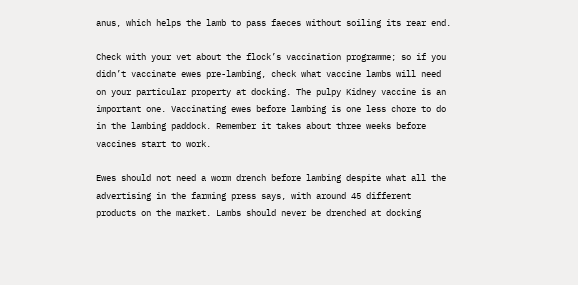anus, which helps the lamb to pass faeces without soiling its rear end.

Check with your vet about the flock’s vaccination programme; so if you didn’t vaccinate ewes pre-lambing, check what vaccine lambs will need on your particular property at docking. The pulpy Kidney vaccine is an important one. Vaccinating ewes before lambing is one less chore to do in the lambing paddock. Remember it takes about three weeks before vaccines start to work.

Ewes should not need a worm drench before lambing despite what all the advertising in the farming press says, with around 45 different products on the market. Lambs should never be drenched at docking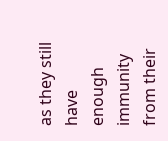as they still have enough immunity from their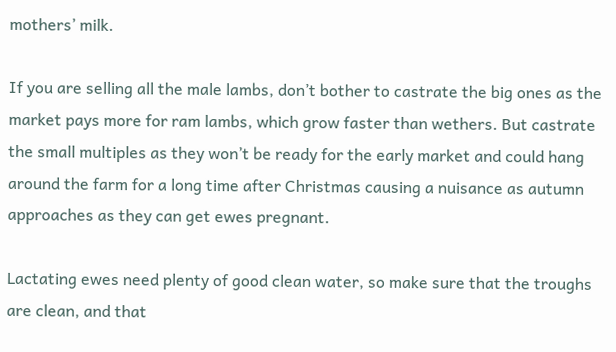mothers’ milk.

If you are selling all the male lambs, don’t bother to castrate the big ones as the market pays more for ram lambs, which grow faster than wethers. But castrate the small multiples as they won’t be ready for the early market and could hang around the farm for a long time after Christmas causing a nuisance as autumn approaches as they can get ewes pregnant.

Lactating ewes need plenty of good clean water, so make sure that the troughs are clean, and that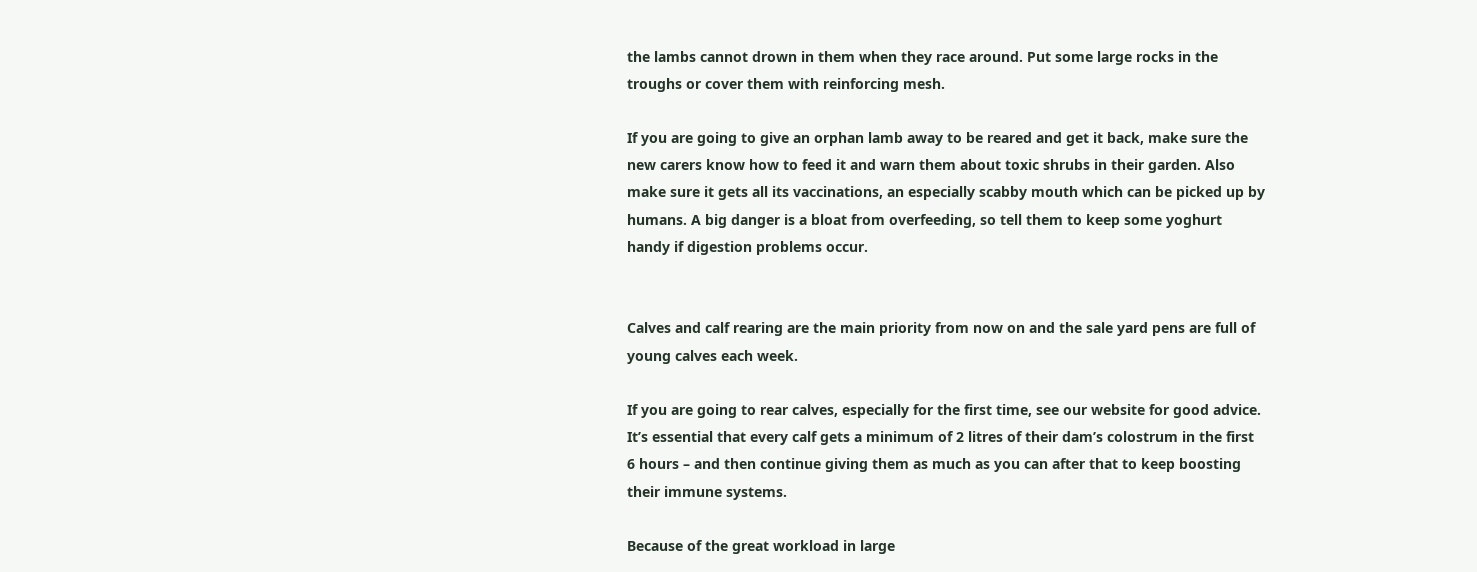the lambs cannot drown in them when they race around. Put some large rocks in the troughs or cover them with reinforcing mesh.

If you are going to give an orphan lamb away to be reared and get it back, make sure the new carers know how to feed it and warn them about toxic shrubs in their garden. Also make sure it gets all its vaccinations, an especially scabby mouth which can be picked up by humans. A big danger is a bloat from overfeeding, so tell them to keep some yoghurt handy if digestion problems occur.


Calves and calf rearing are the main priority from now on and the sale yard pens are full of young calves each week.

If you are going to rear calves, especially for the first time, see our website for good advice. It’s essential that every calf gets a minimum of 2 litres of their dam’s colostrum in the first 6 hours – and then continue giving them as much as you can after that to keep boosting their immune systems.

Because of the great workload in large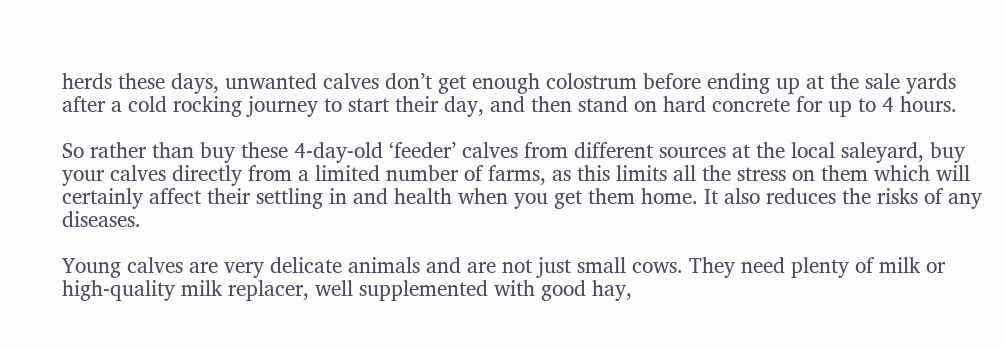herds these days, unwanted calves don’t get enough colostrum before ending up at the sale yards after a cold rocking journey to start their day, and then stand on hard concrete for up to 4 hours.

So rather than buy these 4-day-old ‘feeder’ calves from different sources at the local saleyard, buy your calves directly from a limited number of farms, as this limits all the stress on them which will certainly affect their settling in and health when you get them home. It also reduces the risks of any diseases.

Young calves are very delicate animals and are not just small cows. They need plenty of milk or high-quality milk replacer, well supplemented with good hay,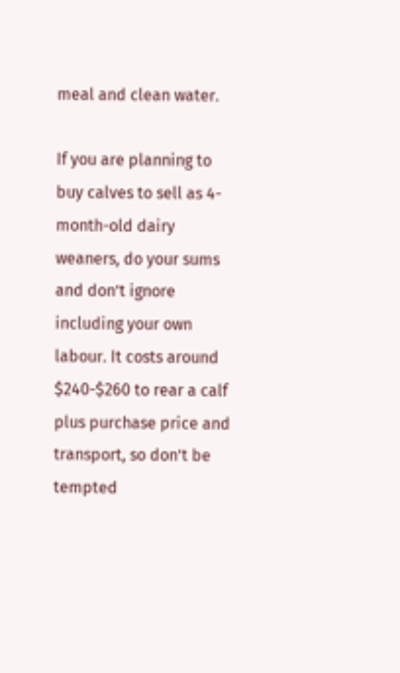meal and clean water.

If you are planning to buy calves to sell as 4-month-old dairy weaners, do your sums and don’t ignore including your own labour. It costs around $240-$260 to rear a calf plus purchase price and transport, so don’t be tempted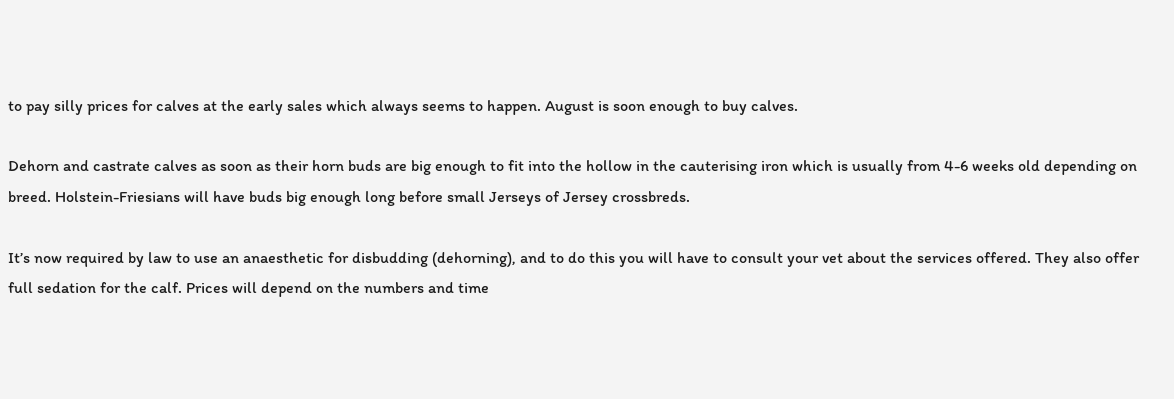to pay silly prices for calves at the early sales which always seems to happen. August is soon enough to buy calves.

Dehorn and castrate calves as soon as their horn buds are big enough to fit into the hollow in the cauterising iron which is usually from 4-6 weeks old depending on breed. Holstein-Friesians will have buds big enough long before small Jerseys of Jersey crossbreds.

It’s now required by law to use an anaesthetic for disbudding (dehorning), and to do this you will have to consult your vet about the services offered. They also offer full sedation for the calf. Prices will depend on the numbers and time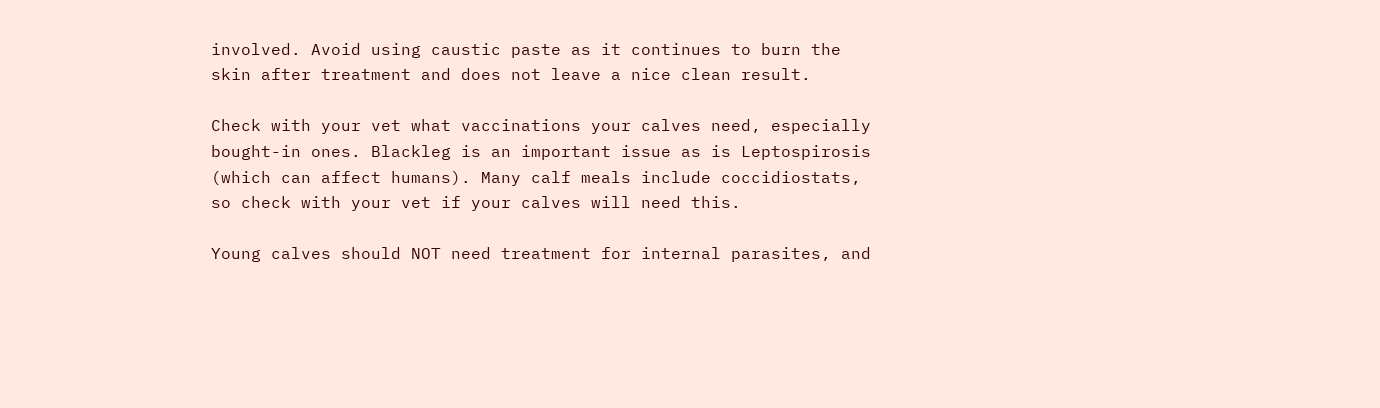involved. Avoid using caustic paste as it continues to burn the skin after treatment and does not leave a nice clean result.

Check with your vet what vaccinations your calves need, especially bought-in ones. Blackleg is an important issue as is Leptospirosis (which can affect humans). Many calf meals include coccidiostats, so check with your vet if your calves will need this.

Young calves should NOT need treatment for internal parasites, and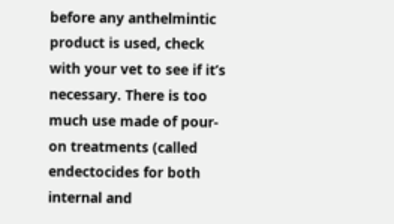before any anthelmintic product is used, check with your vet to see if it’s necessary. There is too much use made of pour-on treatments (called endectocides for both internal and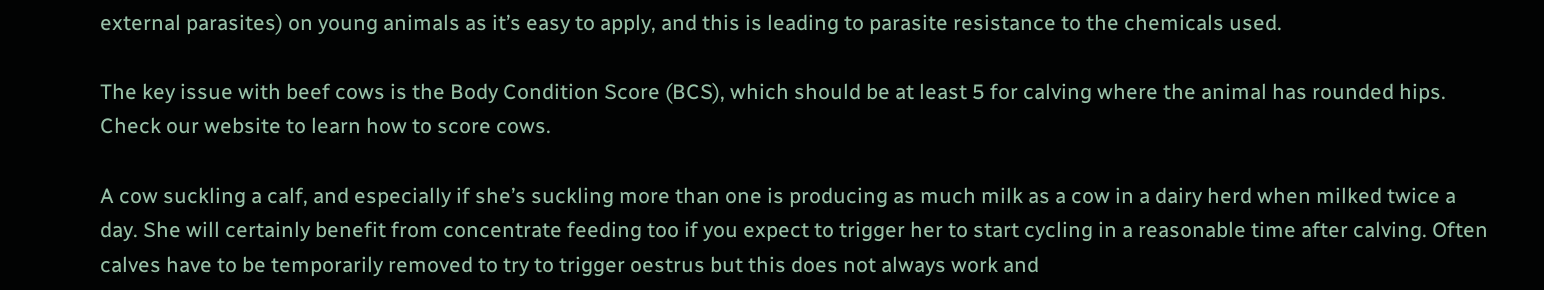external parasites) on young animals as it’s easy to apply, and this is leading to parasite resistance to the chemicals used.

The key issue with beef cows is the Body Condition Score (BCS), which should be at least 5 for calving where the animal has rounded hips. Check our website to learn how to score cows.

A cow suckling a calf, and especially if she’s suckling more than one is producing as much milk as a cow in a dairy herd when milked twice a day. She will certainly benefit from concentrate feeding too if you expect to trigger her to start cycling in a reasonable time after calving. Often calves have to be temporarily removed to try to trigger oestrus but this does not always work and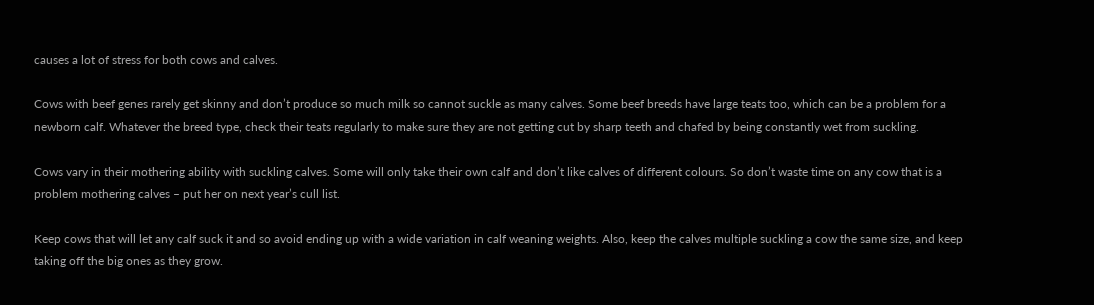causes a lot of stress for both cows and calves.

Cows with beef genes rarely get skinny and don’t produce so much milk so cannot suckle as many calves. Some beef breeds have large teats too, which can be a problem for a newborn calf. Whatever the breed type, check their teats regularly to make sure they are not getting cut by sharp teeth and chafed by being constantly wet from suckling.

Cows vary in their mothering ability with suckling calves. Some will only take their own calf and don’t like calves of different colours. So don’t waste time on any cow that is a problem mothering calves – put her on next year’s cull list.

Keep cows that will let any calf suck it and so avoid ending up with a wide variation in calf weaning weights. Also, keep the calves multiple suckling a cow the same size, and keep taking off the big ones as they grow.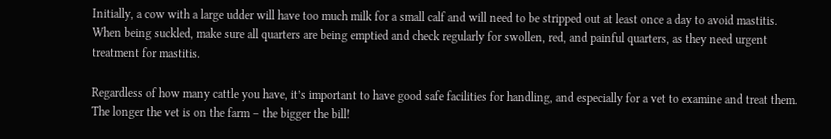Initially, a cow with a large udder will have too much milk for a small calf and will need to be stripped out at least once a day to avoid mastitis. When being suckled, make sure all quarters are being emptied and check regularly for swollen, red, and painful quarters, as they need urgent treatment for mastitis.

Regardless of how many cattle you have, it’s important to have good safe facilities for handling, and especially for a vet to examine and treat them. The longer the vet is on the farm – the bigger the bill!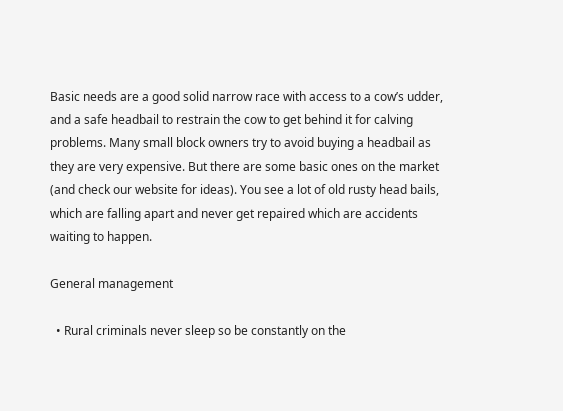Basic needs are a good solid narrow race with access to a cow’s udder, and a safe headbail to restrain the cow to get behind it for calving problems. Many small block owners try to avoid buying a headbail as they are very expensive. But there are some basic ones on the market (and check our website for ideas). You see a lot of old rusty head bails, which are falling apart and never get repaired which are accidents waiting to happen.

General management

  • Rural criminals never sleep so be constantly on the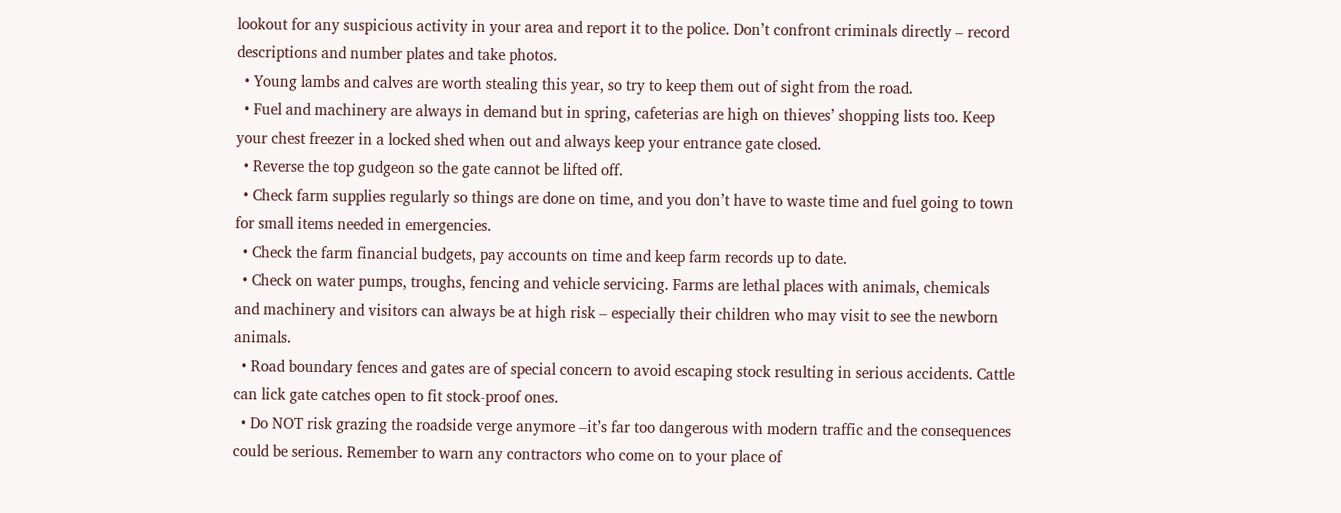lookout for any suspicious activity in your area and report it to the police. Don’t confront criminals directly – record descriptions and number plates and take photos.
  • Young lambs and calves are worth stealing this year, so try to keep them out of sight from the road.
  • Fuel and machinery are always in demand but in spring, cafeterias are high on thieves’ shopping lists too. Keep your chest freezer in a locked shed when out and always keep your entrance gate closed.
  • Reverse the top gudgeon so the gate cannot be lifted off.
  • Check farm supplies regularly so things are done on time, and you don’t have to waste time and fuel going to town for small items needed in emergencies.
  • Check the farm financial budgets, pay accounts on time and keep farm records up to date.
  • Check on water pumps, troughs, fencing and vehicle servicing. Farms are lethal places with animals, chemicals and machinery and visitors can always be at high risk – especially their children who may visit to see the newborn animals.
  • Road boundary fences and gates are of special concern to avoid escaping stock resulting in serious accidents. Cattle can lick gate catches open to fit stock-proof ones.
  • Do NOT risk grazing the roadside verge anymore –it’s far too dangerous with modern traffic and the consequences could be serious. Remember to warn any contractors who come on to your place of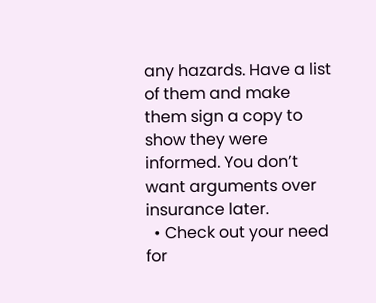any hazards. Have a list of them and make them sign a copy to show they were informed. You don’t want arguments over insurance later.
  • Check out your need for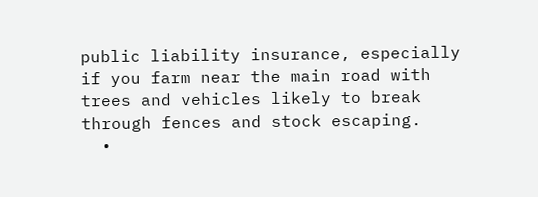public liability insurance, especially if you farm near the main road with trees and vehicles likely to break through fences and stock escaping.
  •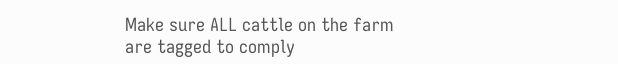Make sure ALL cattle on the farm are tagged to comply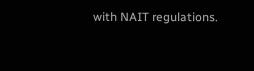with NAIT regulations.